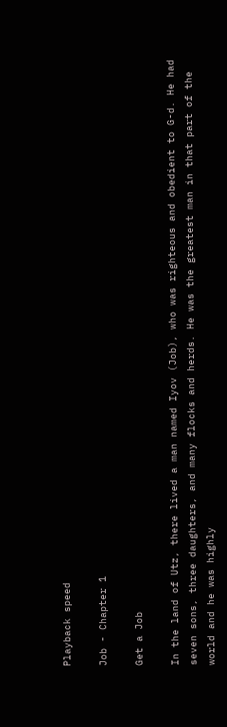Playback speed

Job - Chapter 1

Get a Job

In the land of Utz, there lived a man named Iyov (Job), who was righteous and obedient to G-d. He had seven sons, three daughters, and many flocks and herds. He was the greatest man in that part of the world and he was highly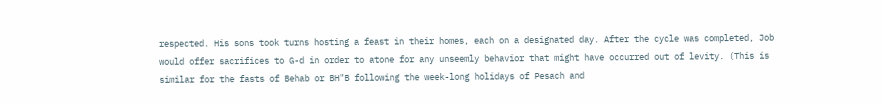respected. His sons took turns hosting a feast in their homes, each on a designated day. After the cycle was completed, Job would offer sacrifices to G-d in order to atone for any unseemly behavior that might have occurred out of levity. (This is similar for the fasts of Behab or BH"B following the week-long holidays of Pesach and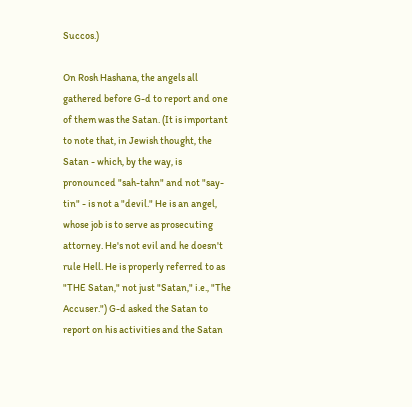Succos.)

On Rosh Hashana, the angels all gathered before G-d to report and one of them was the Satan. (It is important to note that, in Jewish thought, the Satan - which, by the way, is pronounced "sah-tahn" and not "say-tin" - is not a "devil." He is an angel, whose job is to serve as prosecuting attorney. He's not evil and he doesn't rule Hell. He is properly referred to as "THE Satan," not just "Satan," i.e., "The Accuser.") G-d asked the Satan to report on his activities and the Satan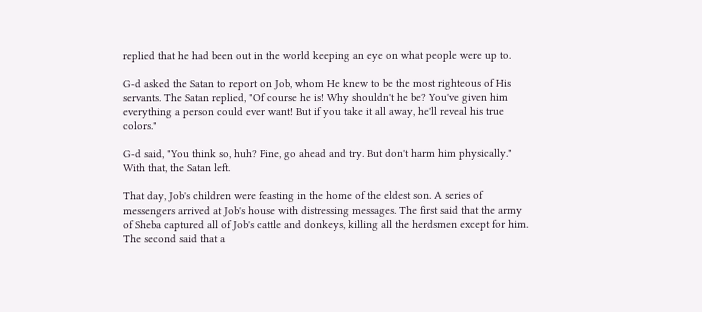replied that he had been out in the world keeping an eye on what people were up to.

G-d asked the Satan to report on Job, whom He knew to be the most righteous of His servants. The Satan replied, "Of course he is! Why shouldn't he be? You've given him everything a person could ever want! But if you take it all away, he'll reveal his true colors."

G-d said, "You think so, huh? Fine, go ahead and try. But don't harm him physically." With that, the Satan left.

That day, Job's children were feasting in the home of the eldest son. A series of messengers arrived at Job's house with distressing messages. The first said that the army of Sheba captured all of Job's cattle and donkeys, killing all the herdsmen except for him. The second said that a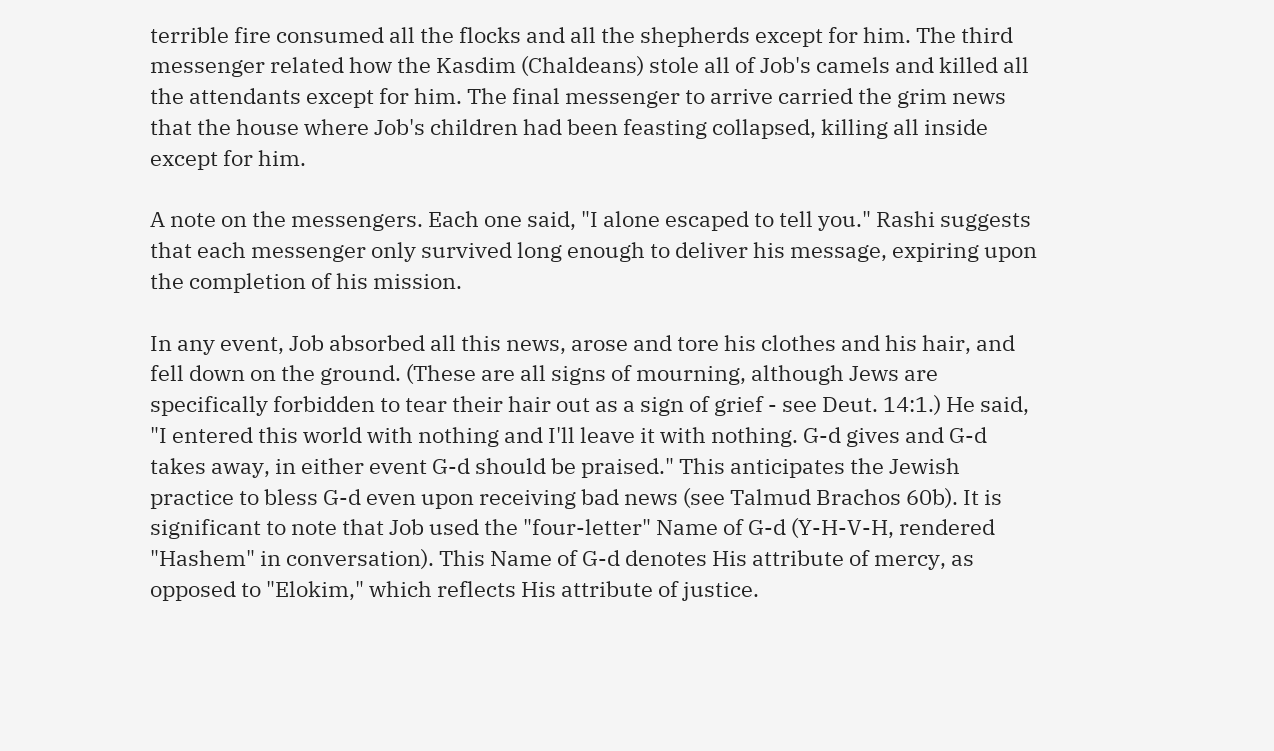terrible fire consumed all the flocks and all the shepherds except for him. The third messenger related how the Kasdim (Chaldeans) stole all of Job's camels and killed all the attendants except for him. The final messenger to arrive carried the grim news that the house where Job's children had been feasting collapsed, killing all inside except for him.

A note on the messengers. Each one said, "I alone escaped to tell you." Rashi suggests that each messenger only survived long enough to deliver his message, expiring upon the completion of his mission.

In any event, Job absorbed all this news, arose and tore his clothes and his hair, and fell down on the ground. (These are all signs of mourning, although Jews are specifically forbidden to tear their hair out as a sign of grief - see Deut. 14:1.) He said, "I entered this world with nothing and I'll leave it with nothing. G-d gives and G-d takes away, in either event G-d should be praised." This anticipates the Jewish practice to bless G-d even upon receiving bad news (see Talmud Brachos 60b). It is significant to note that Job used the "four-letter" Name of G-d (Y-H-V-H, rendered "Hashem" in conversation). This Name of G-d denotes His attribute of mercy, as opposed to "Elokim," which reflects His attribute of justice.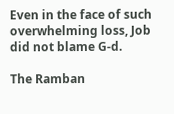Even in the face of such overwhelming loss, Job did not blame G-d.

The Ramban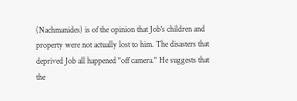(Nachmanides) is of the opinion that Job's children and property were not actually lost to him. The disasters that deprived Job all happened "off camera." He suggests that the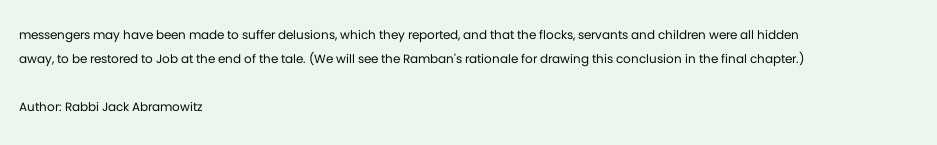messengers may have been made to suffer delusions, which they reported, and that the flocks, servants and children were all hidden away, to be restored to Job at the end of the tale. (We will see the Ramban's rationale for drawing this conclusion in the final chapter.)

Author: Rabbi Jack Abramowitz